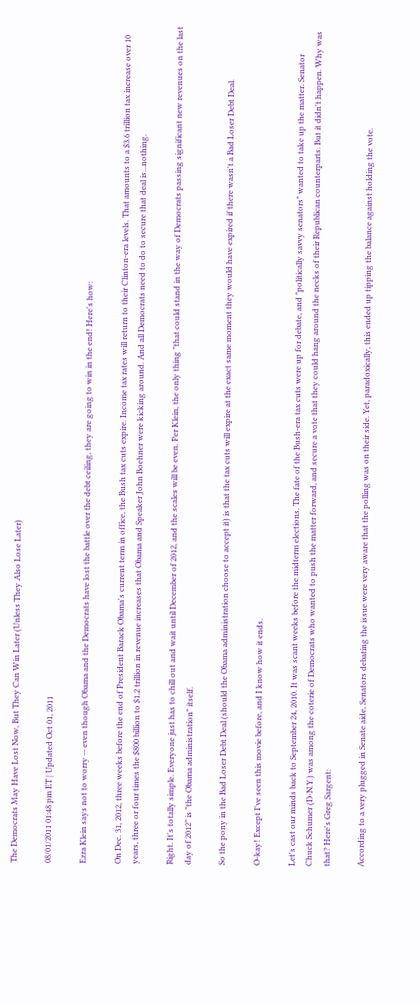The Democrats May Have Lost Now, But They Can Win Later (Unless They Also Lose Later)

08/01/2011 01:48 pm ET | Updated Oct 01, 2011

Ezra Klein says not to worry -- even though Obama and the Democrats have lost the battle over the debt ceiling, they are going to win in the end! Here's how:

On Dec. 31, 2012, three weeks before the end of President Barack Obama's current term in office, the Bush tax cuts expire. Income tax rates will return to their Clinton-era levels. That amounts to a $3.6 trillion tax increase over 10 years, three or four times the $800 billion to $1.2 trillion in revenue increases that Obama and Speaker John Boehner were kicking around. And all Democrats need to do to secure that deal is...nothing.

Right. It's totally simple. Everyone just has to chill out and wait until December of 2012, and the scales will be even. Per Klein, the only thing "that could stand in the way of Democrats passing significant new revenues on the last day of 2012" is "the Obama administration" itself.

So the pony in the Bad Loser Debt Deal (should the Obama administration choose to accept it) is that the tax cuts will expire at the exact same moment they would have expired if there wasn't a Bad Loser Debt Deal.

O-kay! Except I've seen this movie before, and I know how it ends.

Let's cast our minds back to September 24, 2010. It was scant weeks before the midterm elections. The fate of the Bush-era tax cuts were up for debate, and "politically savvy senators" wanted to take up the matter. Senator Chuck Schumer (D-N.Y.) was among the coterie of Democrats who wanted to push the matter forward, and secure a vote that they could hang around the necks of their Republican counterparts. But it didn't happen. Why was that? Here's Greg Sargent:

According to a very plugged in Senate aide, Senators debating the issue were very aware that the polling was on their side. Yet, paradoxically, this ended up tipping the balance against holding the vote.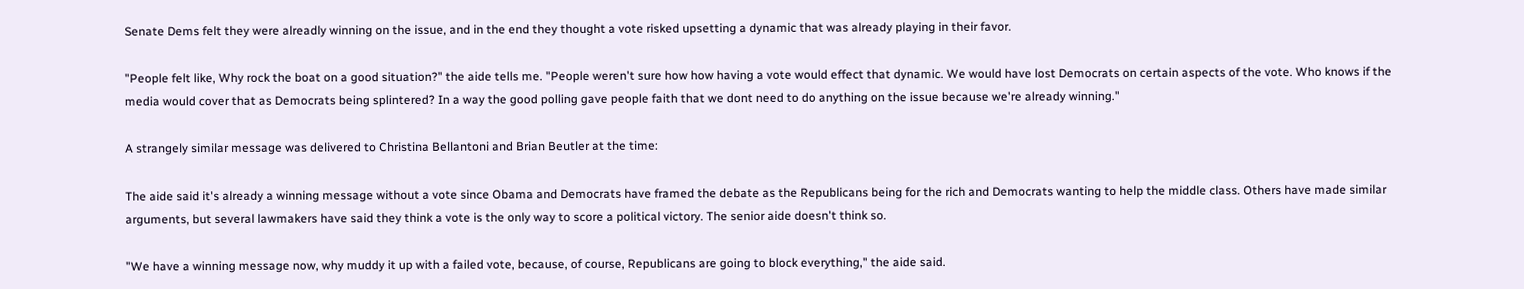Senate Dems felt they were alreadly winning on the issue, and in the end they thought a vote risked upsetting a dynamic that was already playing in their favor.

"People felt like, Why rock the boat on a good situation?" the aide tells me. "People weren't sure how how having a vote would effect that dynamic. We would have lost Democrats on certain aspects of the vote. Who knows if the media would cover that as Democrats being splintered? In a way the good polling gave people faith that we dont need to do anything on the issue because we're already winning."

A strangely similar message was delivered to Christina Bellantoni and Brian Beutler at the time:

The aide said it's already a winning message without a vote since Obama and Democrats have framed the debate as the Republicans being for the rich and Democrats wanting to help the middle class. Others have made similar arguments, but several lawmakers have said they think a vote is the only way to score a political victory. The senior aide doesn't think so.

"We have a winning message now, why muddy it up with a failed vote, because, of course, Republicans are going to block everything," the aide said.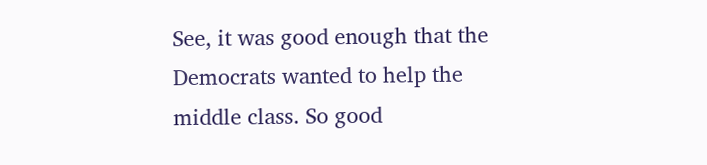See, it was good enough that the Democrats wanted to help the middle class. So good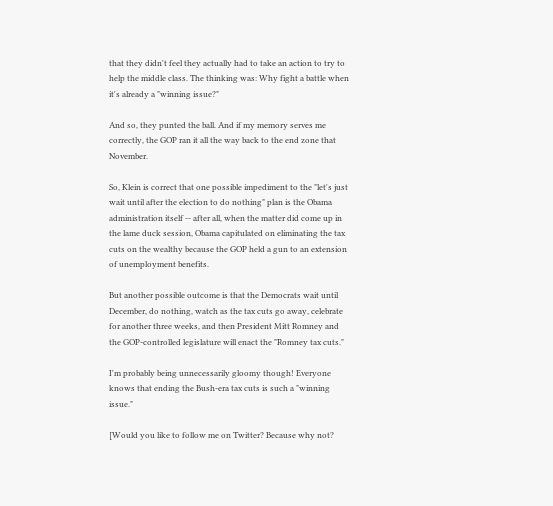that they didn't feel they actually had to take an action to try to help the middle class. The thinking was: Why fight a battle when it's already a "winning issue?"

And so, they punted the ball. And if my memory serves me correctly, the GOP ran it all the way back to the end zone that November.

So, Klein is correct that one possible impediment to the "let's just wait until after the election to do nothing" plan is the Obama administration itself -- after all, when the matter did come up in the lame duck session, Obama capitulated on eliminating the tax cuts on the wealthy because the GOP held a gun to an extension of unemployment benefits.

But another possible outcome is that the Democrats wait until December, do nothing, watch as the tax cuts go away, celebrate for another three weeks, and then President Mitt Romney and the GOP-controlled legislature will enact the "Romney tax cuts."

I'm probably being unnecessarily gloomy though! Everyone knows that ending the Bush-era tax cuts is such a "winning issue."

[Would you like to follow me on Twitter? Because why not?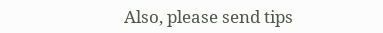Also, please send tips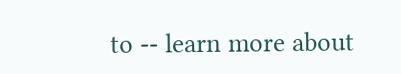to -- learn more about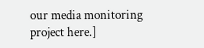our media monitoring project here.]